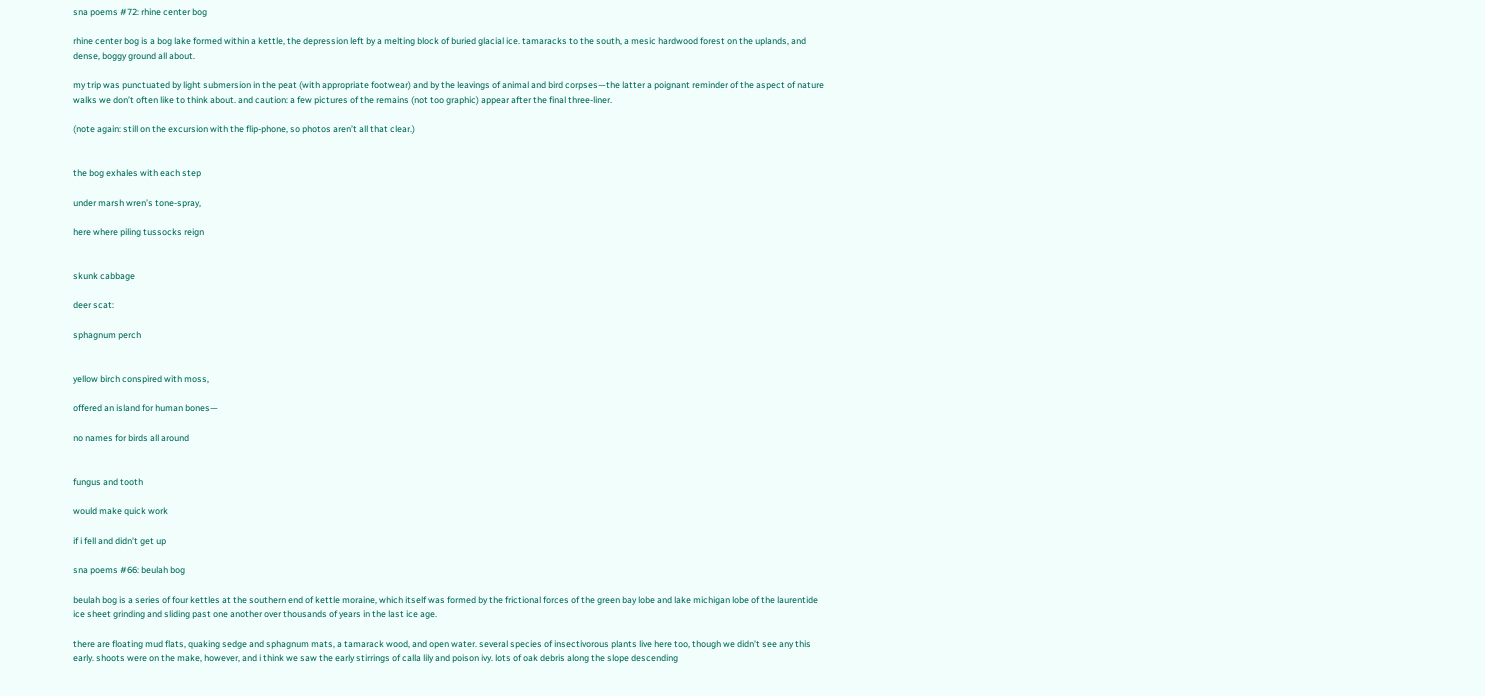sna poems #72: rhine center bog

rhine center bog is a bog lake formed within a kettle, the depression left by a melting block of buried glacial ice. tamaracks to the south, a mesic hardwood forest on the uplands, and dense, boggy ground all about.

my trip was punctuated by light submersion in the peat (with appropriate footwear) and by the leavings of animal and bird corpses—the latter a poignant reminder of the aspect of nature walks we don’t often like to think about. and caution: a few pictures of the remains (not too graphic) appear after the final three-liner.

(note again: still on the excursion with the flip-phone, so photos aren’t all that clear.)


the bog exhales with each step

under marsh wren’s tone-spray,

here where piling tussocks reign


skunk cabbage

deer scat:

sphagnum perch


yellow birch conspired with moss,

offered an island for human bones—

no names for birds all around


fungus and tooth

would make quick work

if i fell and didn’t get up

sna poems #66: beulah bog

beulah bog is a series of four kettles at the southern end of kettle moraine, which itself was formed by the frictional forces of the green bay lobe and lake michigan lobe of the laurentide ice sheet grinding and sliding past one another over thousands of years in the last ice age.

there are floating mud flats, quaking sedge and sphagnum mats, a tamarack wood, and open water. several species of insectivorous plants live here too, though we didn’t see any this early. shoots were on the make, however, and i think we saw the early stirrings of calla lily and poison ivy. lots of oak debris along the slope descending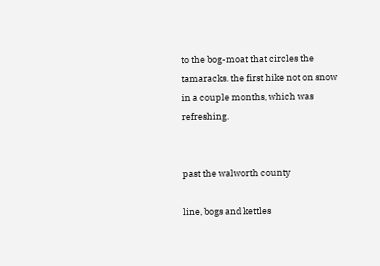to the bog-moat that circles the tamaracks. the first hike not on snow in a couple months, which was refreshing.


past the walworth county

line, bogs and kettles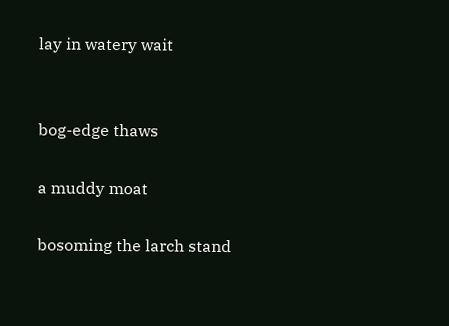lay in watery wait


bog-edge thaws

a muddy moat

bosoming the larch stand